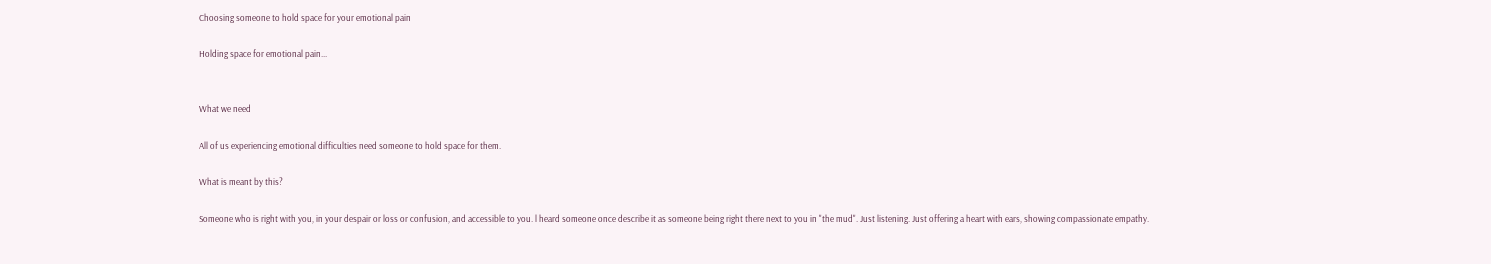Choosing someone to hold space for your emotional pain

Holding space for emotional pain...


What we need

All of us experiencing emotional difficulties need someone to hold space for them.

What is meant by this?

Someone who is right with you, in your despair or loss or confusion, and accessible to you. l heard someone once describe it as someone being right there next to you in "the mud". Just listening. Just offering a heart with ears, showing compassionate empathy.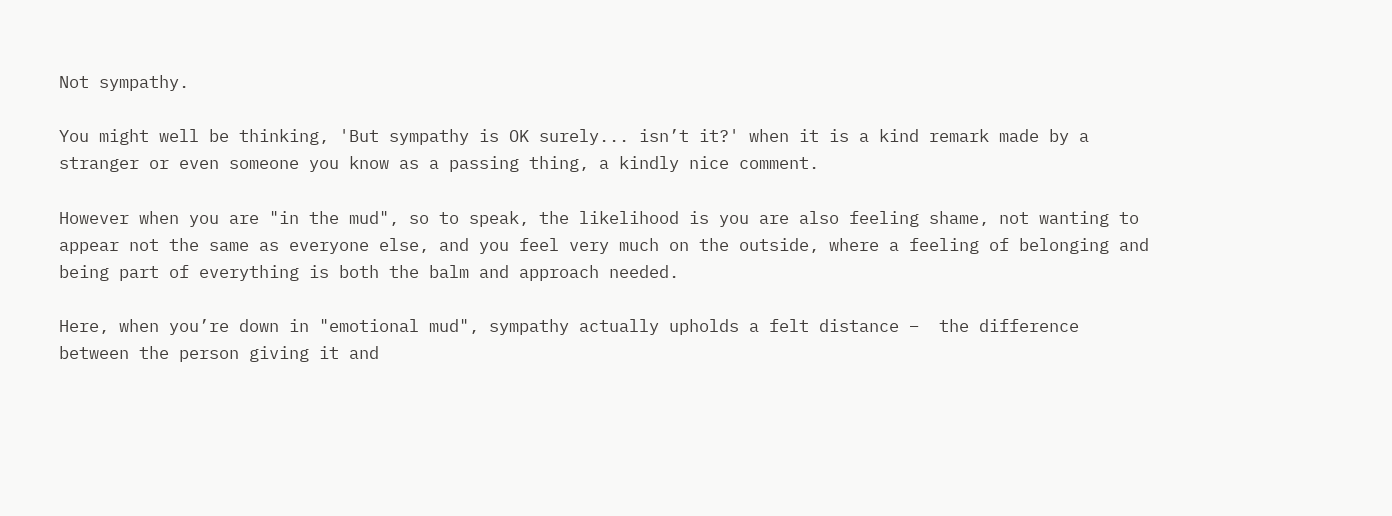Not sympathy.

You might well be thinking, 'But sympathy is OK surely... isn’t it?' when it is a kind remark made by a stranger or even someone you know as a passing thing, a kindly nice comment.

However when you are "in the mud", so to speak, the likelihood is you are also feeling shame, not wanting to appear not the same as everyone else, and you feel very much on the outside, where a feeling of belonging and being part of everything is both the balm and approach needed.

Here, when you’re down in "emotional mud", sympathy actually upholds a felt distance –  the difference between the person giving it and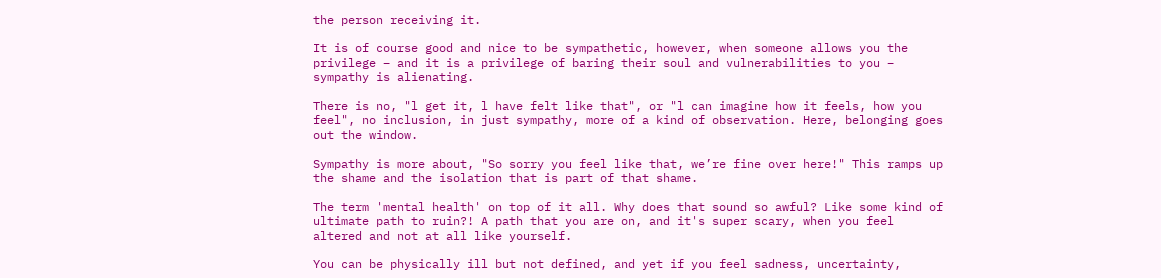the person receiving it.

It is of course good and nice to be sympathetic, however, when someone allows you the privilege – and it is a privilege of baring their soul and vulnerabilities to you – sympathy is alienating.

There is no, "l get it, l have felt like that", or "l can imagine how it feels, how you feel", no inclusion, in just sympathy, more of a kind of observation. Here, belonging goes out the window.

Sympathy is more about, "So sorry you feel like that, we’re fine over here!" This ramps up the shame and the isolation that is part of that shame.

The term 'mental health' on top of it all. Why does that sound so awful? Like some kind of ultimate path to ruin?! A path that you are on, and it's super scary, when you feel altered and not at all like yourself.

You can be physically ill but not defined, and yet if you feel sadness, uncertainty,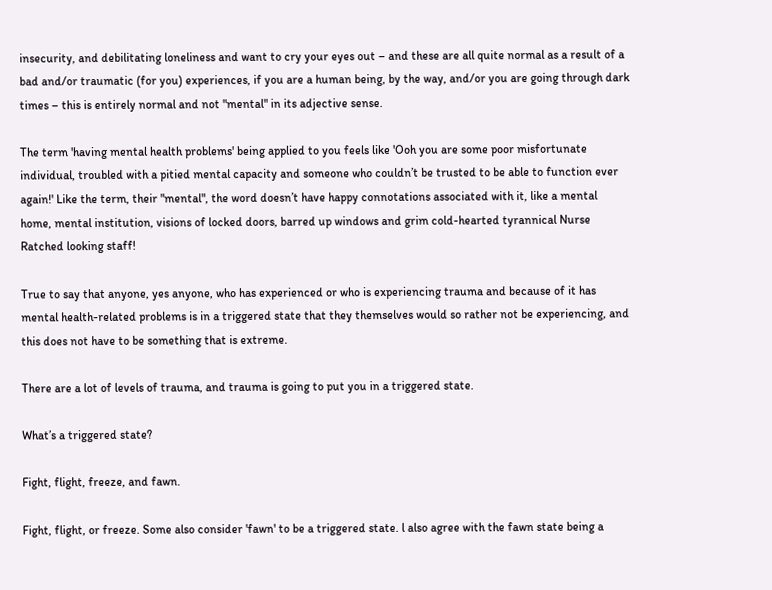insecurity, and debilitating loneliness and want to cry your eyes out – and these are all quite normal as a result of a bad and/or traumatic (for you) experiences, if you are a human being, by the way, and/or you are going through dark times – this is entirely normal and not "mental" in its adjective sense.

The term 'having mental health problems' being applied to you feels like 'Ooh you are some poor misfortunate individual, troubled with a pitied mental capacity and someone who couldn’t be trusted to be able to function ever again!' Like the term, their "mental", the word doesn’t have happy connotations associated with it, like a mental home, mental institution, visions of locked doors, barred up windows and grim cold-hearted tyrannical Nurse Ratched looking staff!

True to say that anyone, yes anyone, who has experienced or who is experiencing trauma and because of it has mental health-related problems is in a triggered state that they themselves would so rather not be experiencing, and this does not have to be something that is extreme.

There are a lot of levels of trauma, and trauma is going to put you in a triggered state.

What’s a triggered state?

Fight, flight, freeze, and fawn.

Fight, flight, or freeze. Some also consider 'fawn' to be a triggered state. l also agree with the fawn state being a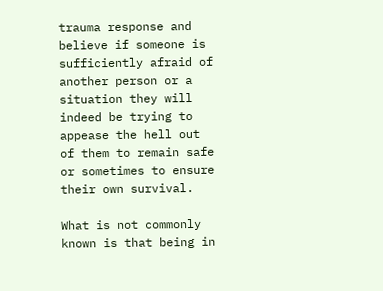trauma response and believe if someone is sufficiently afraid of another person or a situation they will indeed be trying to appease the hell out of them to remain safe or sometimes to ensure their own survival.

What is not commonly known is that being in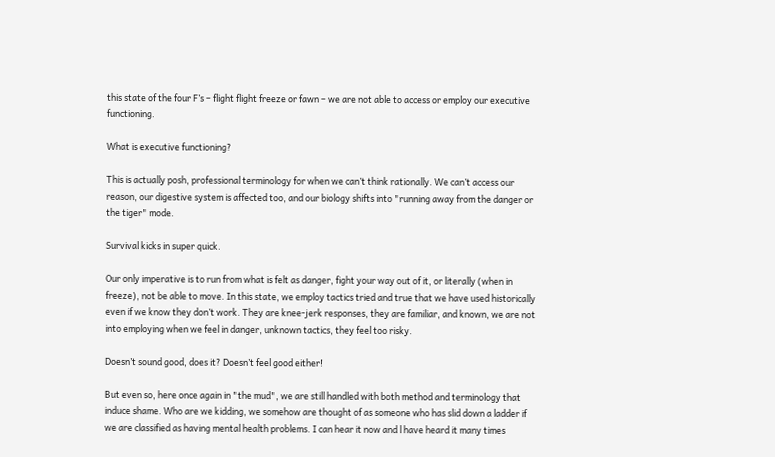this state of the four F’s – flight flight freeze or fawn – we are not able to access or employ our executive functioning.

What is executive functioning?

This is actually posh, professional terminology for when we can’t think rationally. We can’t access our reason, our digestive system is affected too, and our biology shifts into "running away from the danger or the tiger" mode.

Survival kicks in super quick.

Our only imperative is to run from what is felt as danger, fight your way out of it, or literally (when in freeze), not be able to move. In this state, we employ tactics tried and true that we have used historically even if we know they don’t work. They are knee-jerk responses, they are familiar, and known, we are not into employing when we feel in danger, unknown tactics, they feel too risky.

Doesn’t sound good, does it? Doesn’t feel good either!

But even so, here once again in "the mud", we are still handled with both method and terminology that induce shame. Who are we kidding, we somehow are thought of as someone who has slid down a ladder if we are classified as having mental health problems. I can hear it now and l have heard it many times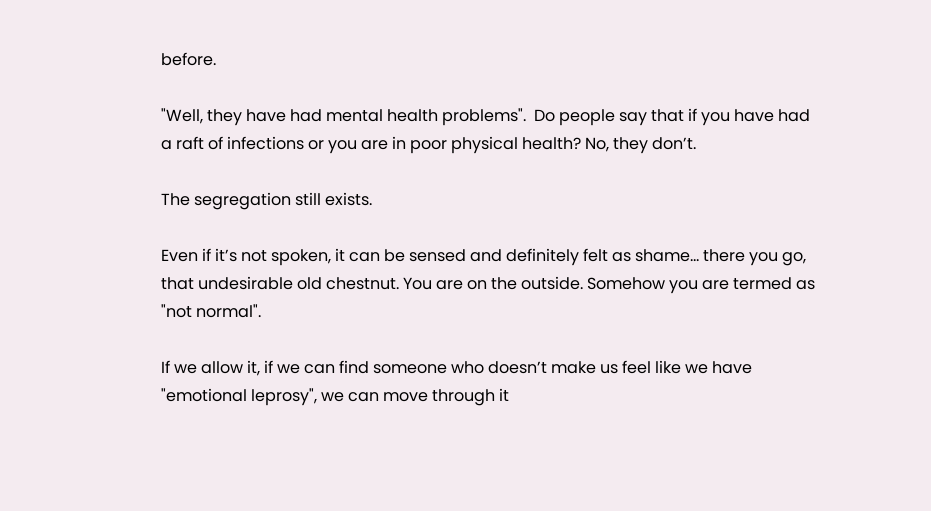before.

"Well, they have had mental health problems".  Do people say that if you have had a raft of infections or you are in poor physical health? No, they don’t.

The segregation still exists.

Even if it’s not spoken, it can be sensed and definitely felt as shame... there you go, that undesirable old chestnut. You are on the outside. Somehow you are termed as "not normal".

If we allow it, if we can find someone who doesn’t make us feel like we have "emotional leprosy", we can move through it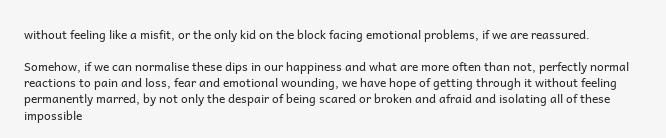without feeling like a misfit, or the only kid on the block facing emotional problems, if we are reassured.

Somehow, if we can normalise these dips in our happiness and what are more often than not, perfectly normal reactions to pain and loss, fear and emotional wounding, we have hope of getting through it without feeling permanently marred, by not only the despair of being scared or broken and afraid and isolating all of these impossible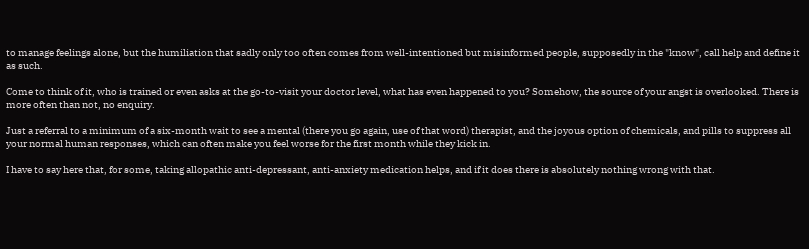to manage feelings alone, but the humiliation that sadly only too often comes from well-intentioned but misinformed people, supposedly in the "know", call help and define it as such.

Come to think of it, who is trained or even asks at the go-to-visit your doctor level, what has even happened to you? Somehow, the source of your angst is overlooked. There is more often than not, no enquiry.

Just a referral to a minimum of a six-month wait to see a mental (there you go again, use of that word) therapist, and the joyous option of chemicals, and pills to suppress all your normal human responses, which can often make you feel worse for the first month while they kick in.

I have to say here that, for some, taking allopathic anti-depressant, anti-anxiety medication helps, and if it does there is absolutely nothing wrong with that.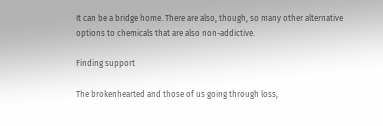It can be a bridge home. There are also, though, so many other alternative options to chemicals that are also non-addictive.

Finding support

The brokenhearted and those of us going through loss,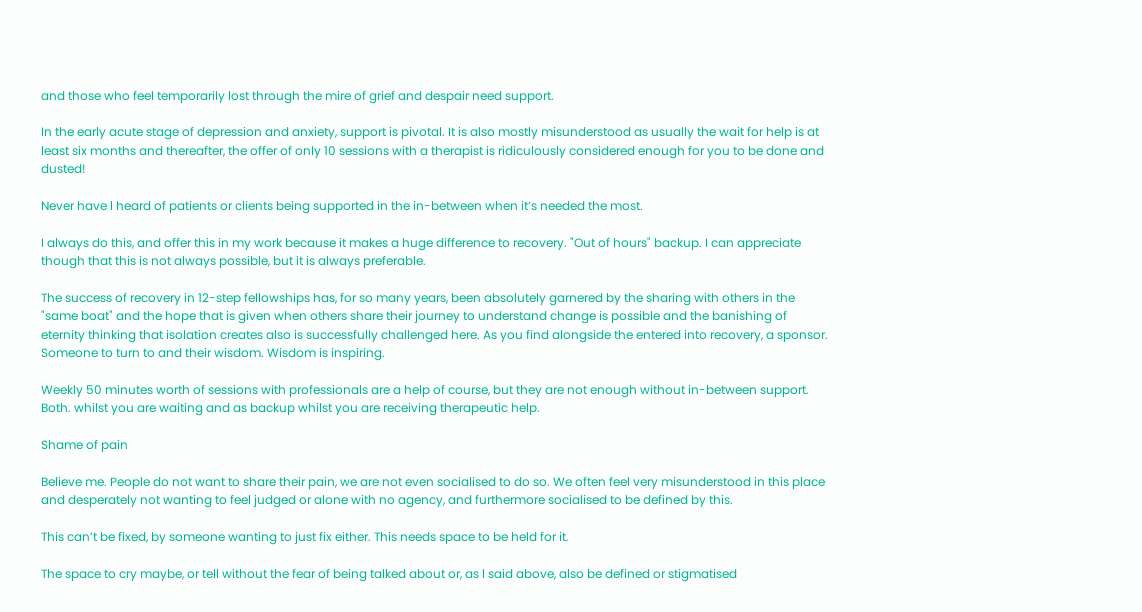and those who feel temporarily lost through the mire of grief and despair need support.

In the early acute stage of depression and anxiety, support is pivotal. It is also mostly misunderstood as usually the wait for help is at least six months and thereafter, the offer of only 10 sessions with a therapist is ridiculously considered enough for you to be done and dusted!

Never have l heard of patients or clients being supported in the in-between when it’s needed the most.

I always do this, and offer this in my work because it makes a huge difference to recovery. "Out of hours" backup. I can appreciate though that this is not always possible, but it is always preferable.

The success of recovery in 12-step fellowships has, for so many years, been absolutely garnered by the sharing with others in the "same boat" and the hope that is given when others share their journey to understand change is possible and the banishing of eternity thinking that isolation creates also is successfully challenged here. As you find alongside the entered into recovery, a sponsor. Someone to turn to and their wisdom. Wisdom is inspiring.

Weekly 50 minutes worth of sessions with professionals are a help of course, but they are not enough without in-between support. Both. whilst you are waiting and as backup whilst you are receiving therapeutic help.

Shame of pain

Believe me. People do not want to share their pain, we are not even socialised to do so. We often feel very misunderstood in this place and desperately not wanting to feel judged or alone with no agency, and furthermore socialised to be defined by this.

This can’t be fixed, by someone wanting to just fix either. This needs space to be held for it.

The space to cry maybe, or tell without the fear of being talked about or, as l said above, also be defined or stigmatised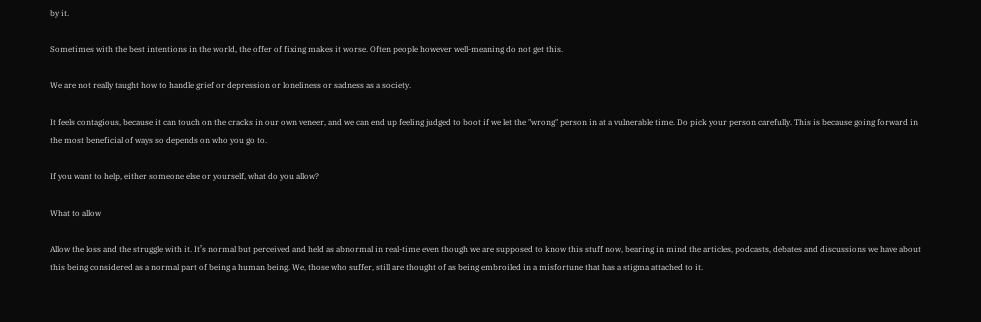by it.

Sometimes with the best intentions in the world, the offer of fixing makes it worse. Often people however well-meaning do not get this.

We are not really taught how to handle grief or depression or loneliness or sadness as a society.

It feels contagious, because it can touch on the cracks in our own veneer, and we can end up feeling judged to boot if we let the "wrong" person in at a vulnerable time. Do pick your person carefully. This is because going forward in the most beneficial of ways so depends on who you go to.

If you want to help, either someone else or yourself, what do you allow?

What to allow

Allow the loss and the struggle with it. It’s normal but perceived and held as abnormal in real-time even though we are supposed to know this stuff now, bearing in mind the articles, podcasts, debates and discussions we have about this being considered as a normal part of being a human being. We, those who suffer, still are thought of as being embroiled in a misfortune that has a stigma attached to it.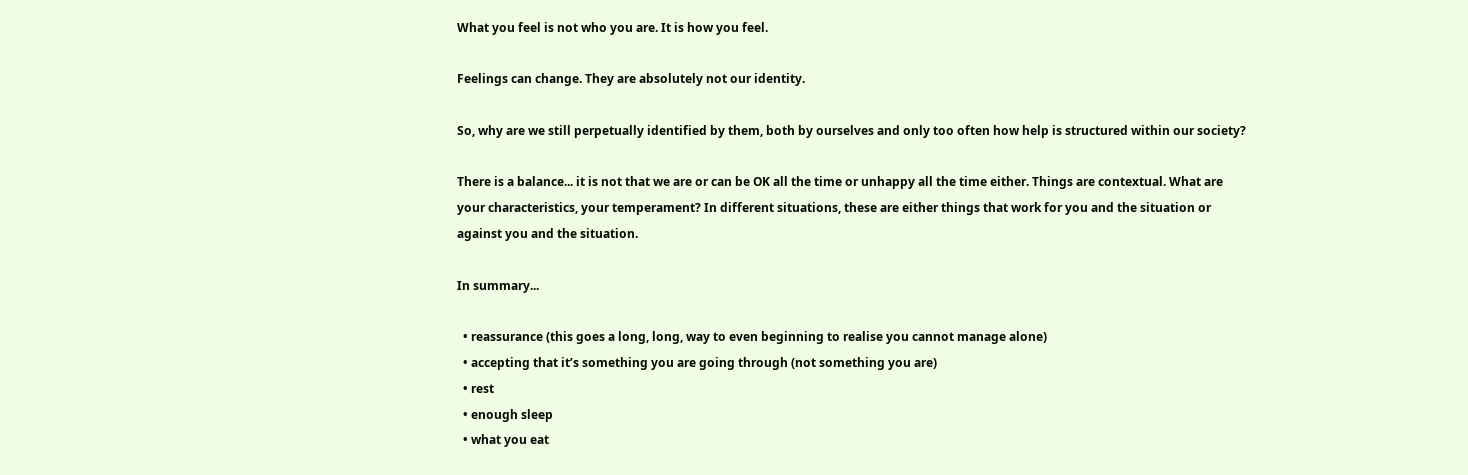What you feel is not who you are. It is how you feel.

Feelings can change. They are absolutely not our identity.

So, why are we still perpetually identified by them, both by ourselves and only too often how help is structured within our society?

There is a balance... it is not that we are or can be OK all the time or unhappy all the time either. Things are contextual. What are your characteristics, your temperament? In different situations, these are either things that work for you and the situation or against you and the situation.

In summary...

  • reassurance (this goes a long, long, way to even beginning to realise you cannot manage alone)
  • accepting that it’s something you are going through (not something you are)
  • rest
  • enough sleep
  • what you eat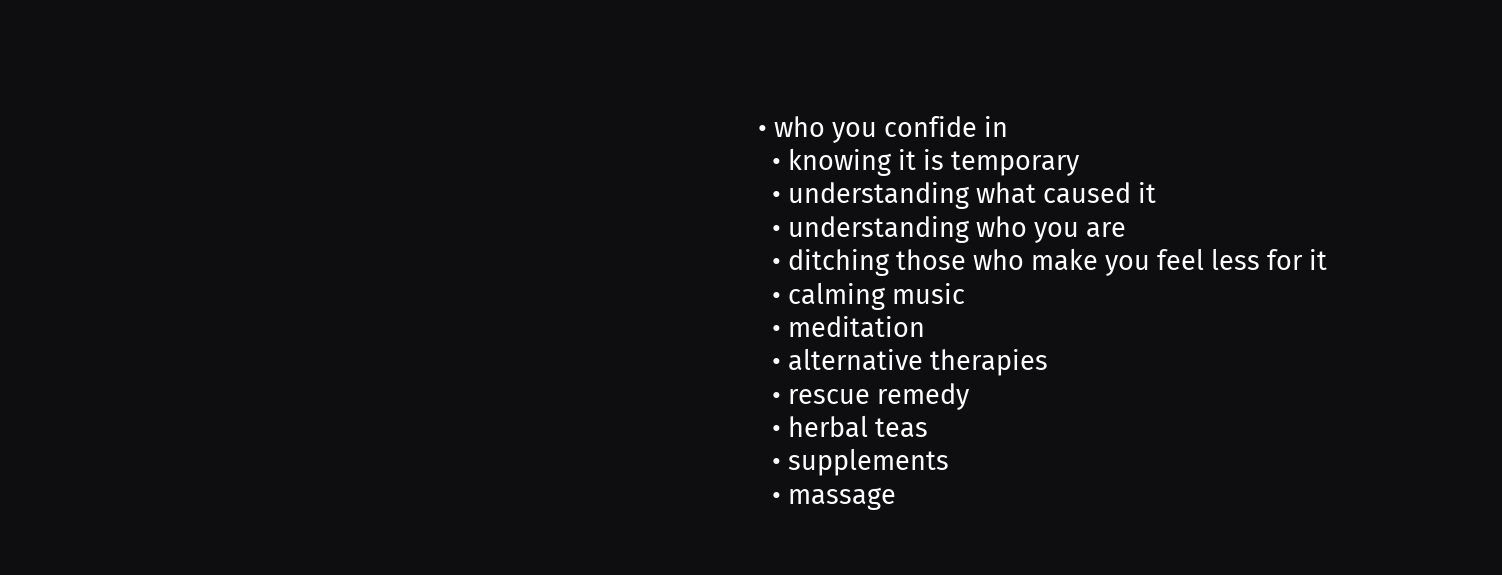• who you confide in
  • knowing it is temporary
  • understanding what caused it
  • understanding who you are
  • ditching those who make you feel less for it
  • calming music
  • meditation
  • alternative therapies
  • rescue remedy
  • herbal teas
  • supplements
  • massage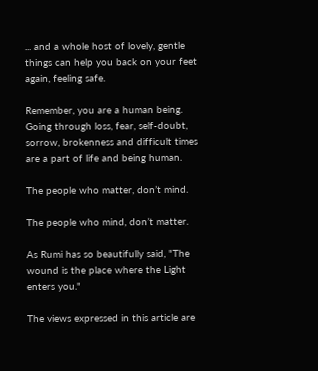... and a whole host of lovely, gentle things can help you back on your feet again, feeling safe.

Remember, you are a human being. Going through loss, fear, self-doubt, sorrow, brokenness and difficult times are a part of life and being human.

The people who matter, don’t mind.

The people who mind, don’t matter.

As Rumi has so beautifully said, "The wound is the place where the Light enters you."

The views expressed in this article are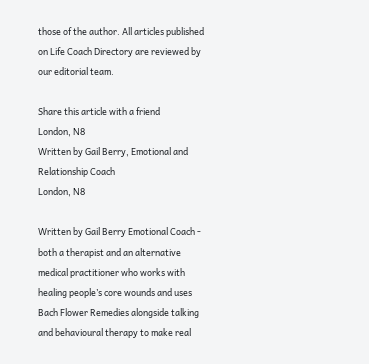those of the author. All articles published on Life Coach Directory are reviewed by our editorial team.

Share this article with a friend
London, N8
Written by Gail Berry, Emotional and Relationship Coach
London, N8

Written by Gail Berry Emotional Coach - both a therapist and an alternative medical practitioner who works with healing people’s core wounds and uses Bach Flower Remedies alongside talking and behavioural therapy to make real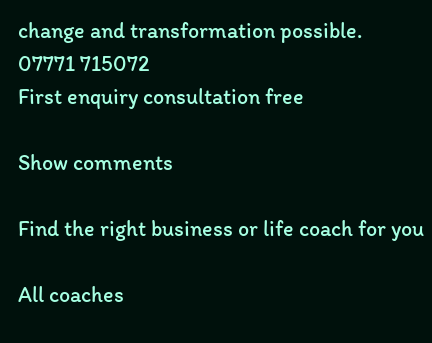change and transformation possible.
07771 715072
First enquiry consultation free

Show comments

Find the right business or life coach for you

All coaches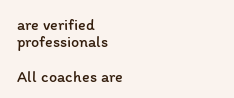are verified professionals

All coaches are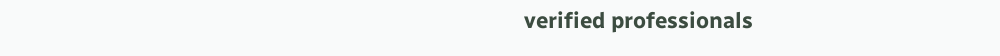verified professionals